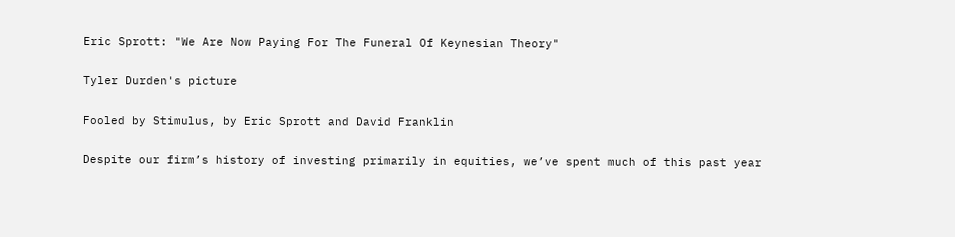Eric Sprott: "We Are Now Paying For The Funeral Of Keynesian Theory"

Tyler Durden's picture

Fooled by Stimulus, by Eric Sprott and David Franklin

Despite our firm’s history of investing primarily in equities, we’ve spent much of this past year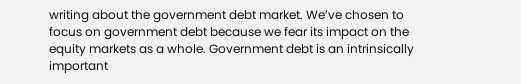writing about the government debt market. We’ve chosen to focus on government debt because we fear its impact on the equity markets as a whole. Government debt is an intrinsically important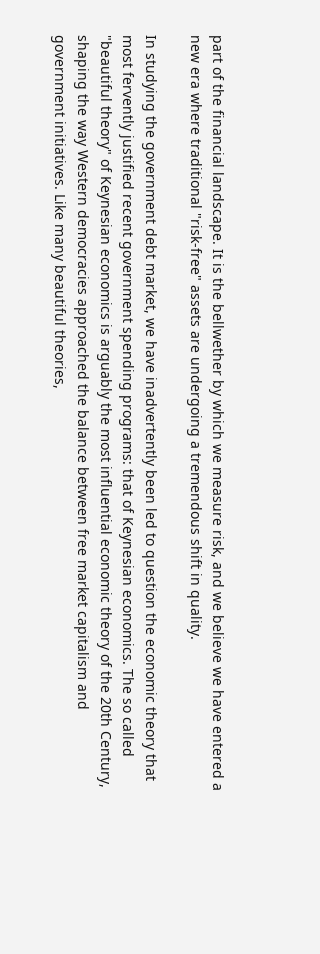part of the financial landscape. It is the bellwether by which we measure risk, and we believe we have entered a new era where traditional "risk-free" assets are undergoing a tremendous shift in quality.

In studying the government debt market, we have inadvertently been led to question the economic theory that most fervently justified recent government spending programs: that of Keynesian economics. The so called "beautiful theory" of Keynesian economics is arguably the most influential economic theory of the 20th Century, shaping the way Western democracies approached the balance between free market capitalism and government initiatives. Like many beautiful theories,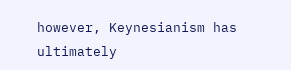however, Keynesianism has ultimately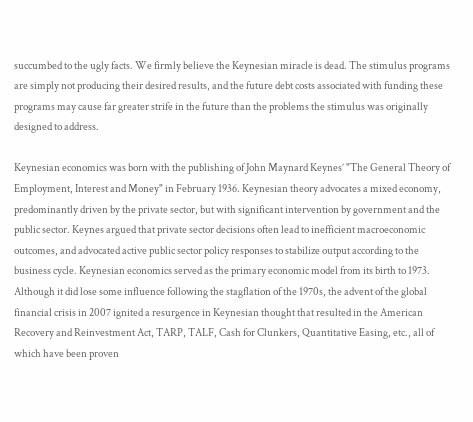succumbed to the ugly facts. We firmly believe the Keynesian miracle is dead. The stimulus programs are simply not producing their desired results, and the future debt costs associated with funding these programs may cause far greater strife in the future than the problems the stimulus was originally designed to address.

Keynesian economics was born with the publishing of John Maynard Keynes’ "The General Theory of Employment, Interest and Money" in February 1936. Keynesian theory advocates a mixed economy, predominantly driven by the private sector, but with significant intervention by government and the public sector. Keynes argued that private sector decisions often lead to inefficient macroeconomic outcomes, and advocated active public sector policy responses to stabilize output according to the business cycle. Keynesian economics served as the primary economic model from its birth to 1973. Although it did lose some influence following the stagflation of the 1970s, the advent of the global financial crisis in 2007 ignited a resurgence in Keynesian thought that resulted in the American Recovery and Reinvestment Act, TARP, TALF, Cash for Clunkers, Quantitative Easing, etc., all of which have been proven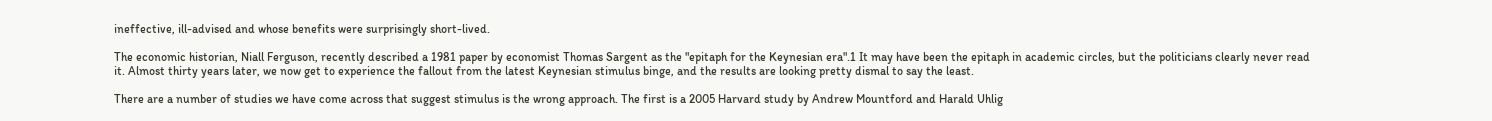ineffective, ill-advised and whose benefits were surprisingly short-lived.

The economic historian, Niall Ferguson, recently described a 1981 paper by economist Thomas Sargent as the "epitaph for the Keynesian era".1 It may have been the epitaph in academic circles, but the politicians clearly never read it. Almost thirty years later, we now get to experience the fallout from the latest Keynesian stimulus binge, and the results are looking pretty dismal to say the least.

There are a number of studies we have come across that suggest stimulus is the wrong approach. The first is a 2005 Harvard study by Andrew Mountford and Harald Uhlig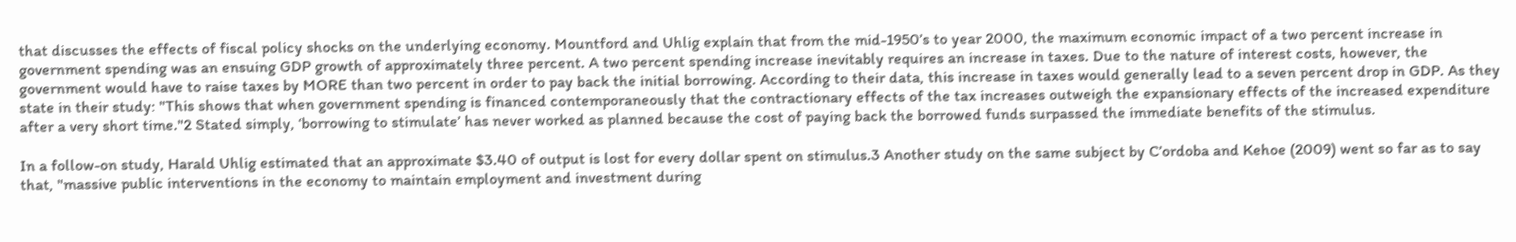that discusses the effects of fiscal policy shocks on the underlying economy. Mountford and Uhlig explain that from the mid-1950’s to year 2000, the maximum economic impact of a two percent increase in government spending was an ensuing GDP growth of approximately three percent. A two percent spending increase inevitably requires an increase in taxes. Due to the nature of interest costs, however, the government would have to raise taxes by MORE than two percent in order to pay back the initial borrowing. According to their data, this increase in taxes would generally lead to a seven percent drop in GDP. As they state in their study: "This shows that when government spending is financed contemporaneously that the contractionary effects of the tax increases outweigh the expansionary effects of the increased expenditure after a very short time."2 Stated simply, ‘borrowing to stimulate’ has never worked as planned because the cost of paying back the borrowed funds surpassed the immediate benefits of the stimulus.

In a follow-on study, Harald Uhlig estimated that an approximate $3.40 of output is lost for every dollar spent on stimulus.3 Another study on the same subject by C’ordoba and Kehoe (2009) went so far as to say that, "massive public interventions in the economy to maintain employment and investment during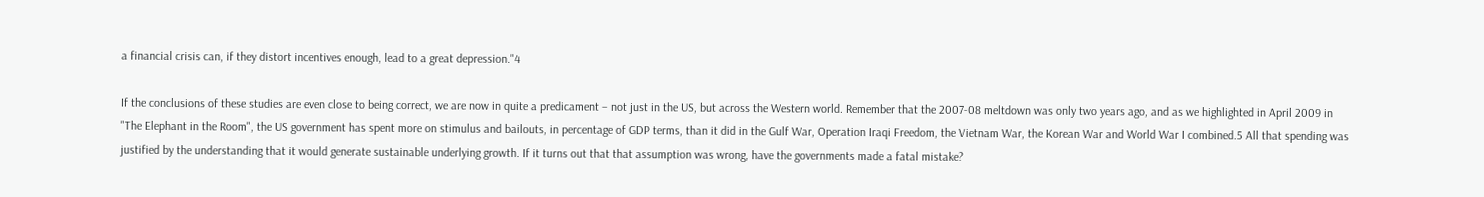a financial crisis can, if they distort incentives enough, lead to a great depression."4

If the conclusions of these studies are even close to being correct, we are now in quite a predicament – not just in the US, but across the Western world. Remember that the 2007-08 meltdown was only two years ago, and as we highlighted in April 2009 in "The Elephant in the Room", the US government has spent more on stimulus and bailouts, in percentage of GDP terms, than it did in the Gulf War, Operation Iraqi Freedom, the Vietnam War, the Korean War and World War I combined.5 All that spending was justified by the understanding that it would generate sustainable underlying growth. If it turns out that that assumption was wrong, have the governments made a fatal mistake?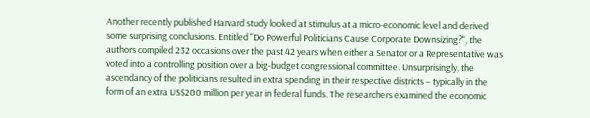Another recently published Harvard study looked at stimulus at a micro-economic level and derived some surprising conclusions. Entitled "Do Powerful Politicians Cause Corporate Downsizing?", the authors compiled 232 occasions over the past 42 years when either a Senator or a Representative was voted into a controlling position over a big-budget congressional committee. Unsurprisingly, the ascendancy of the politicians resulted in extra spending in their respective districts – typically in the form of an extra US$200 million per year in federal funds. The researchers examined the economic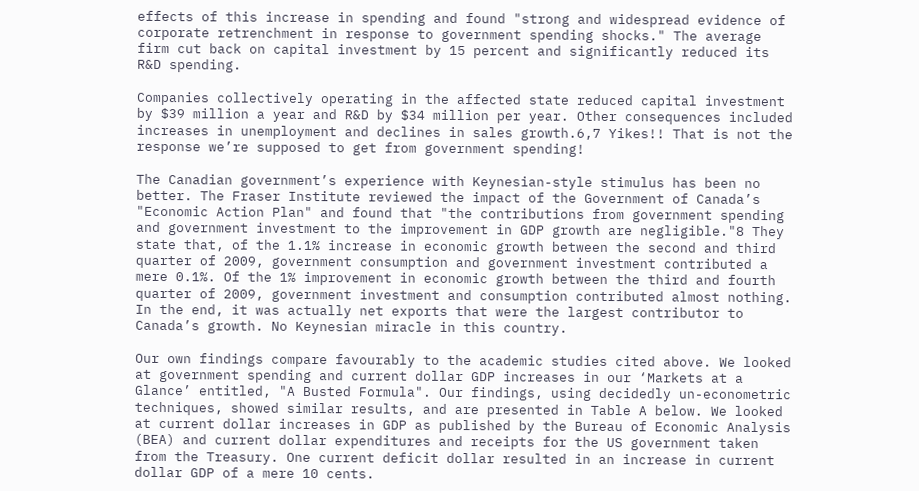effects of this increase in spending and found "strong and widespread evidence of corporate retrenchment in response to government spending shocks." The average firm cut back on capital investment by 15 percent and significantly reduced its R&D spending.

Companies collectively operating in the affected state reduced capital investment by $39 million a year and R&D by $34 million per year. Other consequences included increases in unemployment and declines in sales growth.6,7 Yikes!! That is not the response we’re supposed to get from government spending!

The Canadian government’s experience with Keynesian-style stimulus has been no better. The Fraser Institute reviewed the impact of the Government of Canada’s "Economic Action Plan" and found that "the contributions from government spending and government investment to the improvement in GDP growth are negligible."8 They state that, of the 1.1% increase in economic growth between the second and third quarter of 2009, government consumption and government investment contributed a mere 0.1%. Of the 1% improvement in economic growth between the third and fourth quarter of 2009, government investment and consumption contributed almost nothing. In the end, it was actually net exports that were the largest contributor to Canada’s growth. No Keynesian miracle in this country.

Our own findings compare favourably to the academic studies cited above. We looked at government spending and current dollar GDP increases in our ‘Markets at a Glance’ entitled, "A Busted Formula". Our findings, using decidedly un-econometric techniques, showed similar results, and are presented in Table A below. We looked at current dollar increases in GDP as published by the Bureau of Economic Analysis (BEA) and current dollar expenditures and receipts for the US government taken from the Treasury. One current deficit dollar resulted in an increase in current dollar GDP of a mere 10 cents.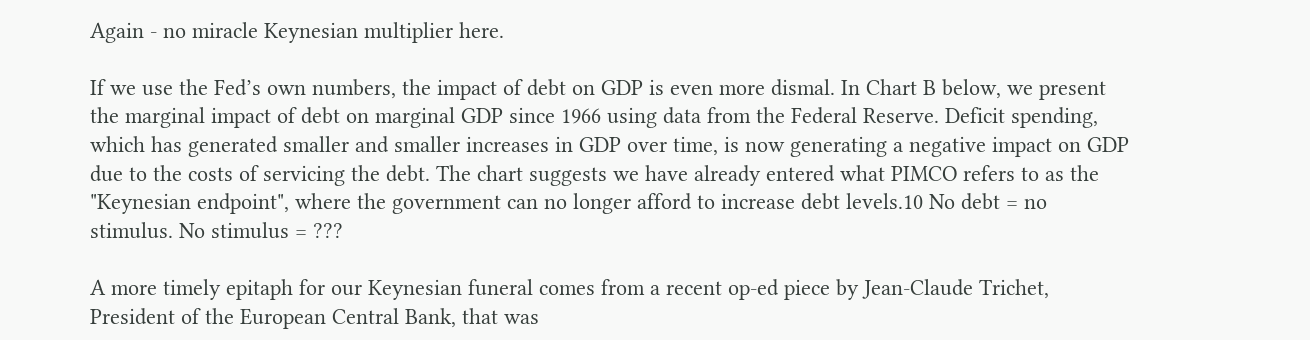Again - no miracle Keynesian multiplier here.

If we use the Fed’s own numbers, the impact of debt on GDP is even more dismal. In Chart B below, we present the marginal impact of debt on marginal GDP since 1966 using data from the Federal Reserve. Deficit spending, which has generated smaller and smaller increases in GDP over time, is now generating a negative impact on GDP due to the costs of servicing the debt. The chart suggests we have already entered what PIMCO refers to as the "Keynesian endpoint", where the government can no longer afford to increase debt levels.10 No debt = no stimulus. No stimulus = ???

A more timely epitaph for our Keynesian funeral comes from a recent op-ed piece by Jean-Claude Trichet, President of the European Central Bank, that was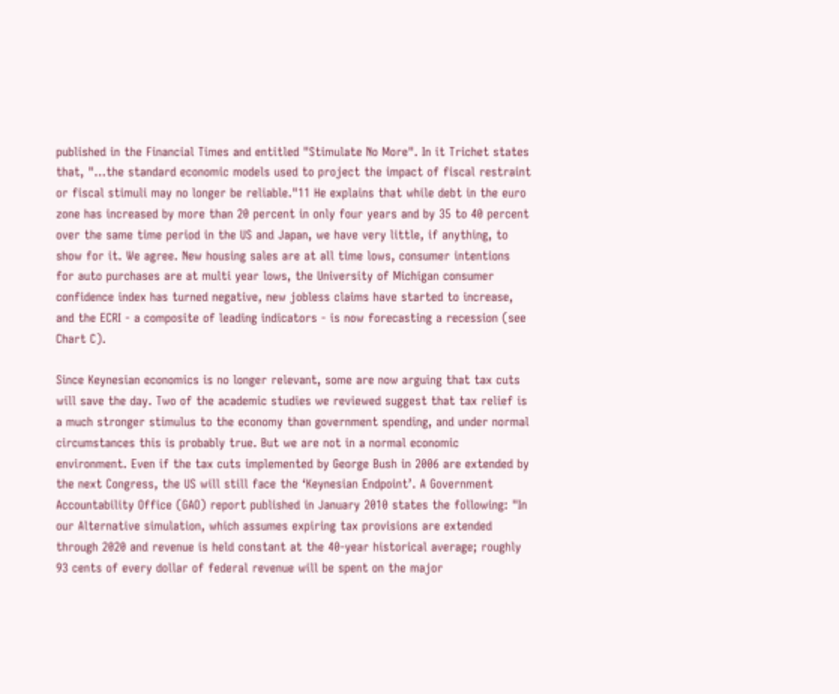published in the Financial Times and entitled "Stimulate No More". In it Trichet states that, "…the standard economic models used to project the impact of fiscal restraint or fiscal stimuli may no longer be reliable."11 He explains that while debt in the euro zone has increased by more than 20 percent in only four years and by 35 to 40 percent over the same time period in the US and Japan, we have very little, if anything, to show for it. We agree. New housing sales are at all time lows, consumer intentions for auto purchases are at multi year lows, the University of Michigan consumer confidence index has turned negative, new jobless claims have started to increase, and the ECRI - a composite of leading indicators - is now forecasting a recession (see Chart C).

Since Keynesian economics is no longer relevant, some are now arguing that tax cuts will save the day. Two of the academic studies we reviewed suggest that tax relief is a much stronger stimulus to the economy than government spending, and under normal circumstances this is probably true. But we are not in a normal economic environment. Even if the tax cuts implemented by George Bush in 2006 are extended by the next Congress, the US will still face the ‘Keynesian Endpoint’. A Government Accountability Office (GAO) report published in January 2010 states the following: "In our Alternative simulation, which assumes expiring tax provisions are extended through 2020 and revenue is held constant at the 40-year historical average; roughly 93 cents of every dollar of federal revenue will be spent on the major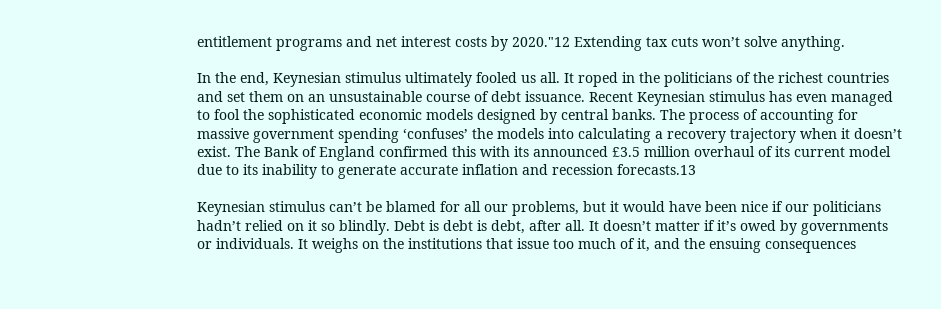entitlement programs and net interest costs by 2020."12 Extending tax cuts won’t solve anything.

In the end, Keynesian stimulus ultimately fooled us all. It roped in the politicians of the richest countries and set them on an unsustainable course of debt issuance. Recent Keynesian stimulus has even managed to fool the sophisticated economic models designed by central banks. The process of accounting for massive government spending ‘confuses’ the models into calculating a recovery trajectory when it doesn’t exist. The Bank of England confirmed this with its announced £3.5 million overhaul of its current model due to its inability to generate accurate inflation and recession forecasts.13

Keynesian stimulus can’t be blamed for all our problems, but it would have been nice if our politicians hadn’t relied on it so blindly. Debt is debt is debt, after all. It doesn’t matter if it’s owed by governments or individuals. It weighs on the institutions that issue too much of it, and the ensuing consequences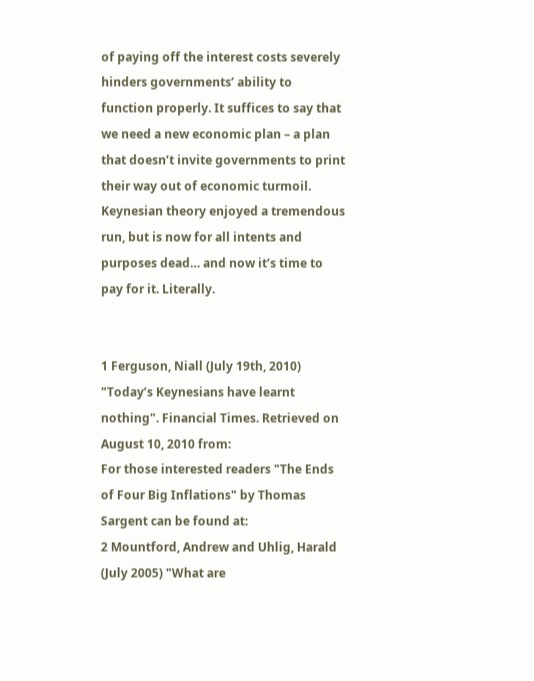of paying off the interest costs severely hinders governments’ ability to function properly. It suffices to say that we need a new economic plan – a plan that doesn’t invite governments to print their way out of economic turmoil. Keynesian theory enjoyed a tremendous run, but is now for all intents and purposes dead… and now it’s time to pay for it. Literally.


1 Ferguson, Niall (July 19th, 2010) "Today’s Keynesians have learnt nothing". Financial Times. Retrieved on August 10, 2010 from:
For those interested readers "The Ends of Four Big Inflations" by Thomas Sargent can be found at:
2 Mountford, Andrew and Uhlig, Harald (July 2005) "What are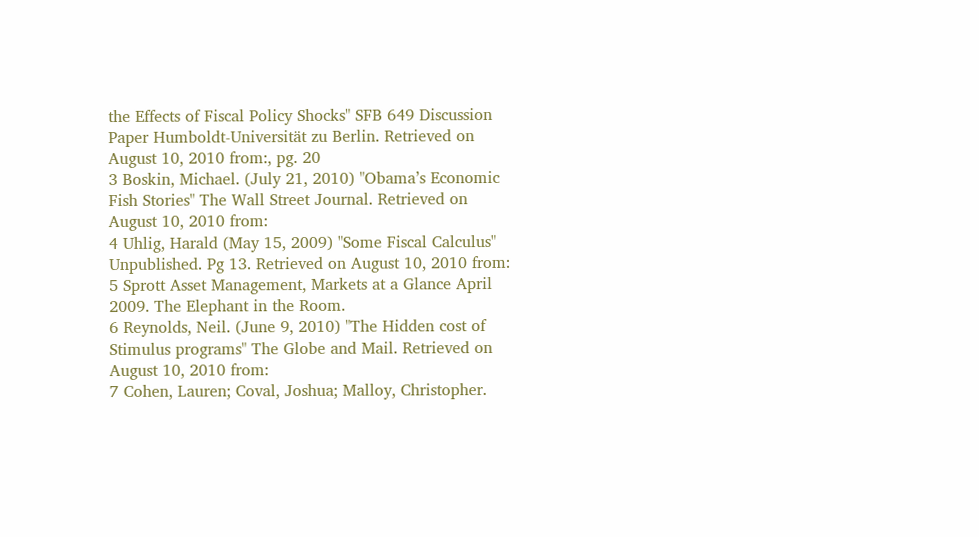the Effects of Fiscal Policy Shocks" SFB 649 Discussion Paper Humboldt-Universität zu Berlin. Retrieved on August 10, 2010 from:, pg. 20
3 Boskin, Michael. (July 21, 2010) "Obama’s Economic Fish Stories" The Wall Street Journal. Retrieved on August 10, 2010 from:
4 Uhlig, Harald (May 15, 2009) "Some Fiscal Calculus" Unpublished. Pg 13. Retrieved on August 10, 2010 from:
5 Sprott Asset Management, Markets at a Glance April 2009. The Elephant in the Room.
6 Reynolds, Neil. (June 9, 2010) "The Hidden cost of Stimulus programs" The Globe and Mail. Retrieved on August 10, 2010 from:
7 Cohen, Lauren; Coval, Joshua; Malloy, Christopher.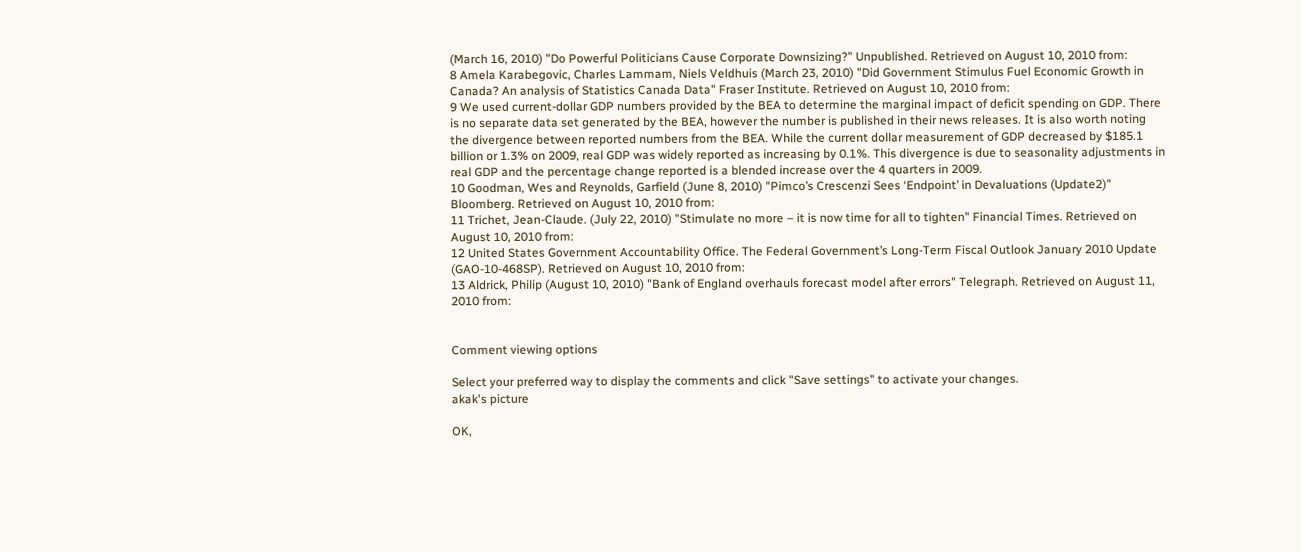(March 16, 2010) "Do Powerful Politicians Cause Corporate Downsizing?" Unpublished. Retrieved on August 10, 2010 from:
8 Amela Karabegovic, Charles Lammam, Niels Veldhuis (March 23, 2010) "Did Government Stimulus Fuel Economic Growth in Canada? An analysis of Statistics Canada Data" Fraser Institute. Retrieved on August 10, 2010 from:
9 We used current-dollar GDP numbers provided by the BEA to determine the marginal impact of deficit spending on GDP. There is no separate data set generated by the BEA, however the number is published in their news releases. It is also worth noting the divergence between reported numbers from the BEA. While the current dollar measurement of GDP decreased by $185.1 billion or 1.3% on 2009, real GDP was widely reported as increasing by 0.1%. This divergence is due to seasonality adjustments in real GDP and the percentage change reported is a blended increase over the 4 quarters in 2009.
10 Goodman, Wes and Reynolds, Garfield (June 8, 2010) "Pimco’s Crescenzi Sees ‘Endpoint’ in Devaluations (Update2)" Bloomberg. Retrieved on August 10, 2010 from:
11 Trichet, Jean-Claude. (July 22, 2010) "Stimulate no more – it is now time for all to tighten" Financial Times. Retrieved on August 10, 2010 from:
12 United States Government Accountability Office. The Federal Government’s Long-Term Fiscal Outlook January 2010 Update (GAO-10-468SP). Retrieved on August 10, 2010 from:
13 Aldrick, Philip (August 10, 2010) "Bank of England overhauls forecast model after errors" Telegraph. Retrieved on August 11, 2010 from:


Comment viewing options

Select your preferred way to display the comments and click "Save settings" to activate your changes.
akak's picture

OK,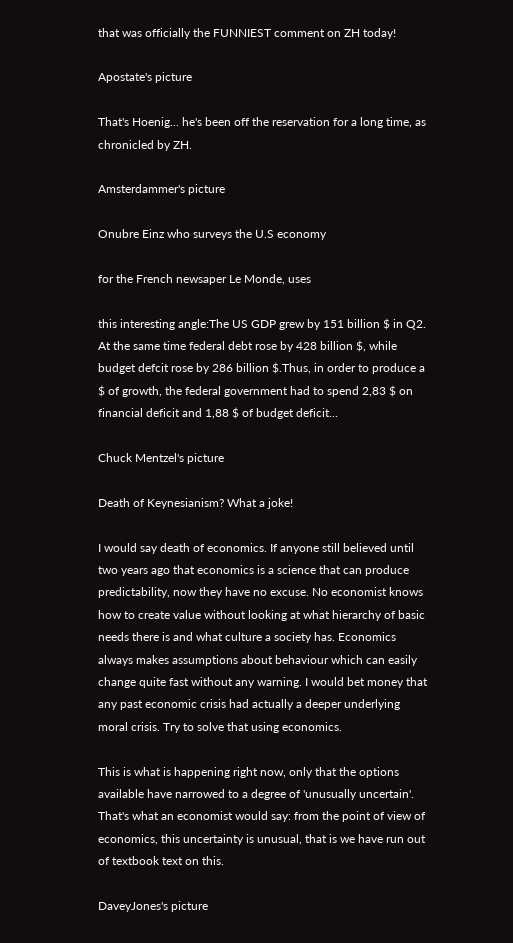that was officially the FUNNIEST comment on ZH today!

Apostate's picture

That's Hoenig... he's been off the reservation for a long time, as chronicled by ZH.

Amsterdammer's picture

Onubre Einz who surveys the U.S economy

for the French newsaper Le Monde, uses

this interesting angle:The US GDP grew by 151 billion $ in Q2. At the same time federal debt rose by 428 billion $, while budget defcit rose by 286 billion $.Thus, in order to produce a $ of growth, the federal government had to spend 2,83 $ on financial deficit and 1,88 $ of budget deficit...

Chuck Mentzel's picture

Death of Keynesianism? What a joke!

I would say death of economics. If anyone still believed until two years ago that economics is a science that can produce predictability, now they have no excuse. No economist knows how to create value without looking at what hierarchy of basic needs there is and what culture a society has. Economics always makes assumptions about behaviour which can easily change quite fast without any warning. I would bet money that any past economic crisis had actually a deeper underlying moral crisis. Try to solve that using economics.

This is what is happening right now, only that the options available have narrowed to a degree of 'unusually uncertain'. That's what an economist would say: from the point of view of economics, this uncertainty is unusual, that is we have run out of textbook text on this.

DaveyJones's picture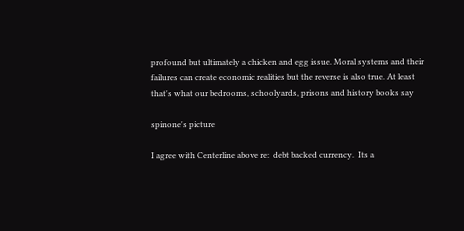profound but ultimately a chicken and egg issue. Moral systems and their failures can create economic realities but the reverse is also true. At least that's what our bedrooms, schoolyards, prisons and history books say

spinone's picture

I agree with Centerline above re:  debt backed currency.  Its a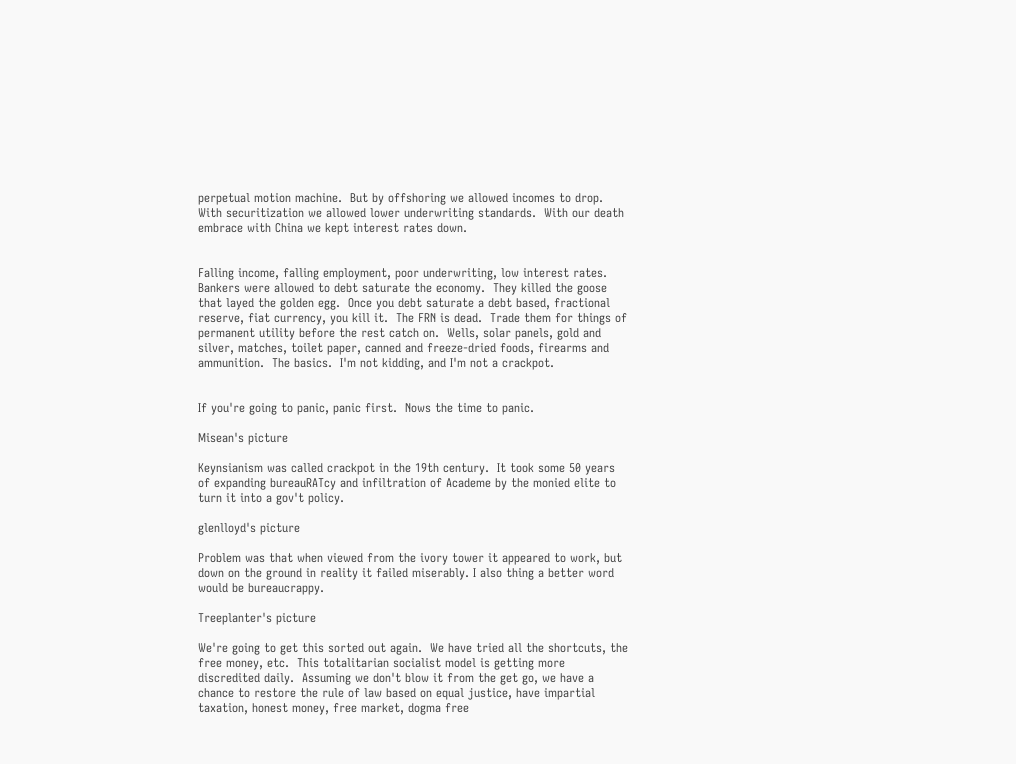perpetual motion machine.  But by offshoring we allowed incomes to drop.  With securitization we allowed lower underwriting standards.  With our death embrace with China we kept interest rates down.


Falling income, falling employment, poor underwriting, low interest rates.  Bankers were allowed to debt saturate the economy.  They killed the goose that layed the golden egg.  Once you debt saturate a debt based, fractional reserve, fiat currency, you kill it.  The FRN is dead.  Trade them for things of permanent utility before the rest catch on.  Wells, solar panels, gold and silver, matches, toilet paper, canned and freeze-dried foods, firearms and ammunition.  The basics.  I'm not kidding, and I'm not a crackpot.


If you're going to panic, panic first.  Nows the time to panic.

Misean's picture

Keynsianism was called crackpot in the 19th century.  It took some 50 years of expanding bureauRATcy and infiltration of Academe by the monied elite to turn it into a gov't policy.

glenlloyd's picture

Problem was that when viewed from the ivory tower it appeared to work, but down on the ground in reality it failed miserably. I also thing a better word would be bureaucrappy.

Treeplanter's picture

We're going to get this sorted out again.  We have tried all the shortcuts, the free money, etc.  This totalitarian socialist model is getting more discredited daily.  Assuming we don't blow it from the get go, we have a chance to restore the rule of law based on equal justice, have impartial taxation, honest money, free market, dogma free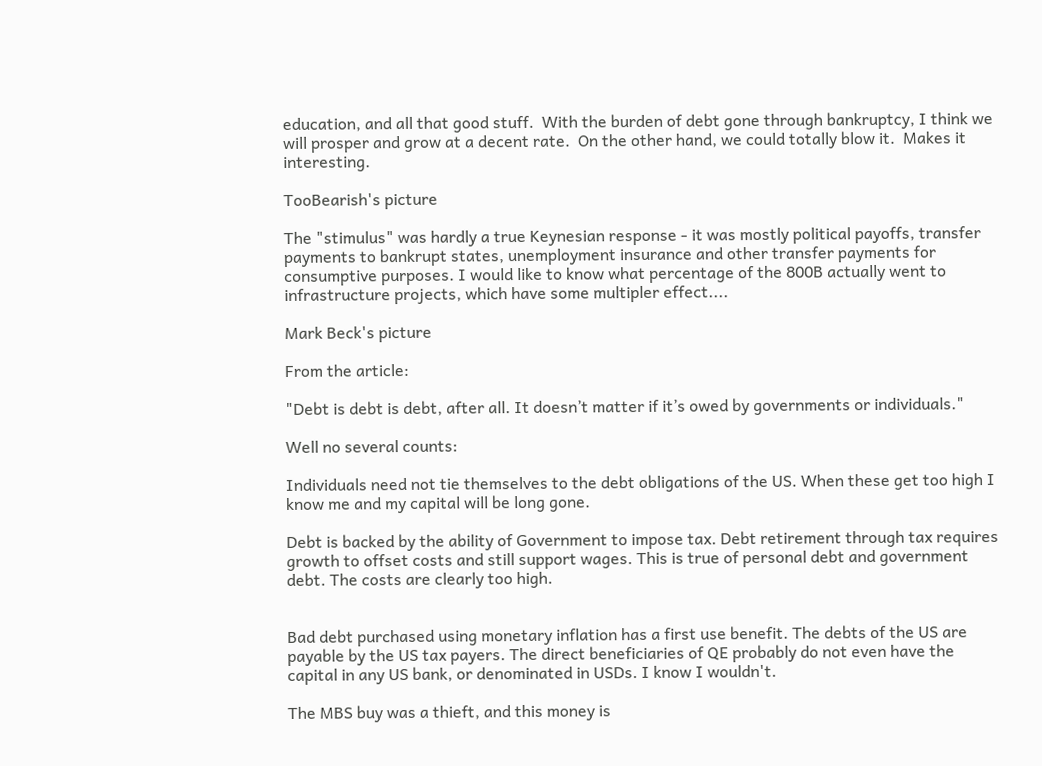education, and all that good stuff.  With the burden of debt gone through bankruptcy, I think we will prosper and grow at a decent rate.  On the other hand, we could totally blow it.  Makes it interesting.

TooBearish's picture

The "stimulus" was hardly a true Keynesian response - it was mostly political payoffs, transfer payments to bankrupt states, unemployment insurance and other transfer payments for consumptive purposes. I would like to know what percentage of the 800B actually went to infrastructure projects, which have some multipler effect....

Mark Beck's picture

From the article:

"Debt is debt is debt, after all. It doesn’t matter if it’s owed by governments or individuals."

Well no several counts:

Individuals need not tie themselves to the debt obligations of the US. When these get too high I know me and my capital will be long gone.

Debt is backed by the ability of Government to impose tax. Debt retirement through tax requires growth to offset costs and still support wages. This is true of personal debt and government debt. The costs are clearly too high.


Bad debt purchased using monetary inflation has a first use benefit. The debts of the US are payable by the US tax payers. The direct beneficiaries of QE probably do not even have the capital in any US bank, or denominated in USDs. I know I wouldn't.

The MBS buy was a thieft, and this money is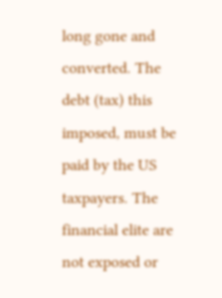long gone and converted. The debt (tax) this imposed, must be paid by the US taxpayers. The financial elite are not exposed or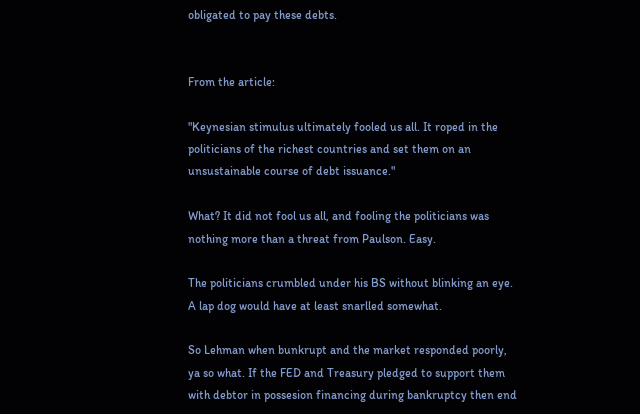obligated to pay these debts.


From the article:

"Keynesian stimulus ultimately fooled us all. It roped in the politicians of the richest countries and set them on an unsustainable course of debt issuance."

What? It did not fool us all, and fooling the politicians was nothing more than a threat from Paulson. Easy.

The politicians crumbled under his BS without blinking an eye. A lap dog would have at least snarlled somewhat.

So Lehman when bunkrupt and the market responded poorly, ya so what. If the FED and Treasury pledged to support them with debtor in possesion financing during bankruptcy then end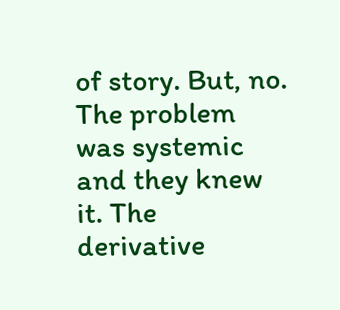of story. But, no. The problem was systemic and they knew it. The derivative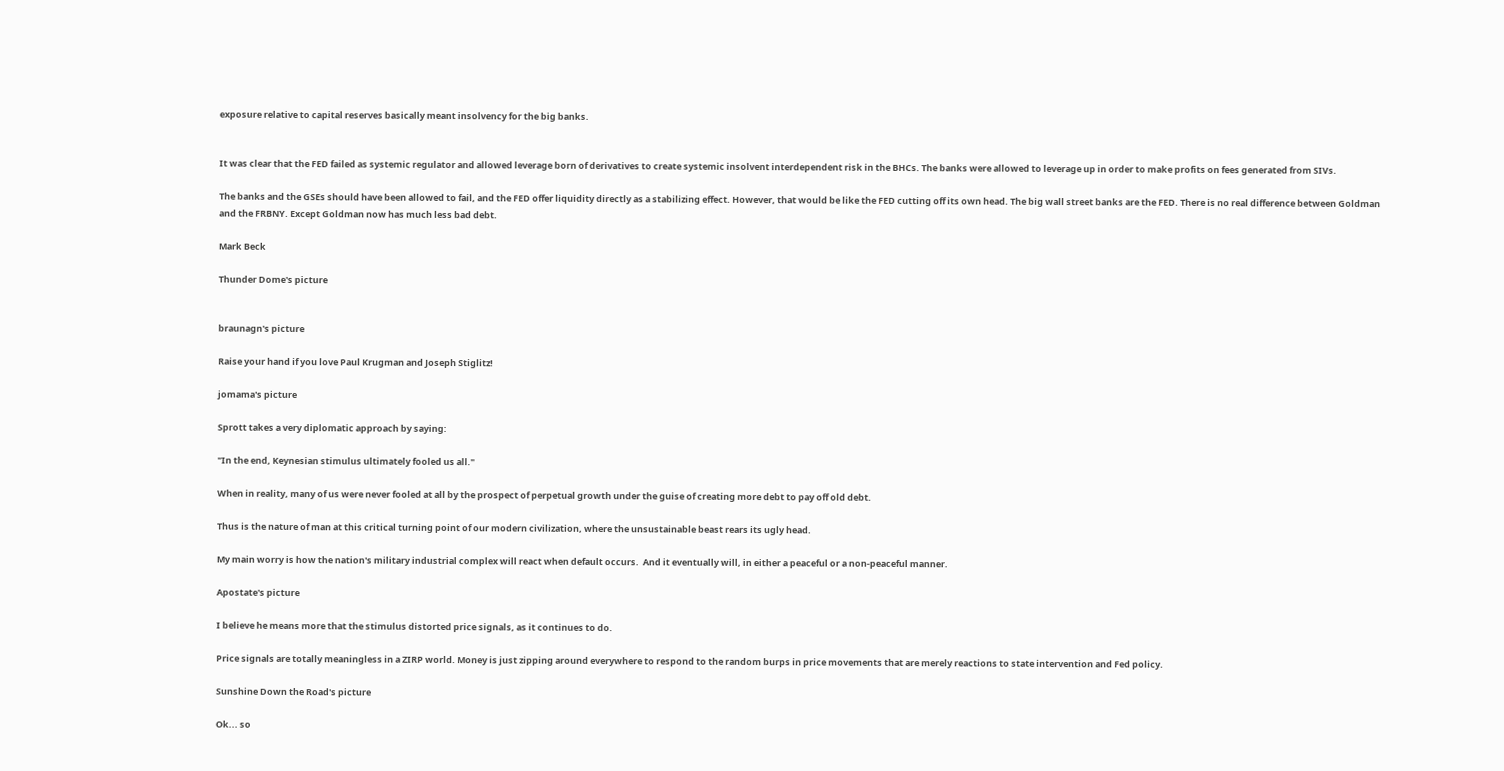exposure relative to capital reserves basically meant insolvency for the big banks.


It was clear that the FED failed as systemic regulator and allowed leverage born of derivatives to create systemic insolvent interdependent risk in the BHCs. The banks were allowed to leverage up in order to make profits on fees generated from SIVs.

The banks and the GSEs should have been allowed to fail, and the FED offer liquidity directly as a stabilizing effect. However, that would be like the FED cutting off its own head. The big wall street banks are the FED. There is no real difference between Goldman and the FRBNY. Except Goldman now has much less bad debt.

Mark Beck

Thunder Dome's picture


braunagn's picture

Raise your hand if you love Paul Krugman and Joseph Stiglitz!

jomama's picture

Sprott takes a very diplomatic approach by saying:

"In the end, Keynesian stimulus ultimately fooled us all."

When in reality, many of us were never fooled at all by the prospect of perpetual growth under the guise of creating more debt to pay off old debt.

Thus is the nature of man at this critical turning point of our modern civilization, where the unsustainable beast rears its ugly head.

My main worry is how the nation's military industrial complex will react when default occurs.  And it eventually will, in either a peaceful or a non-peaceful manner.

Apostate's picture

I believe he means more that the stimulus distorted price signals, as it continues to do.

Price signals are totally meaningless in a ZIRP world. Money is just zipping around everywhere to respond to the random burps in price movements that are merely reactions to state intervention and Fed policy.

Sunshine Down the Road's picture

Ok... so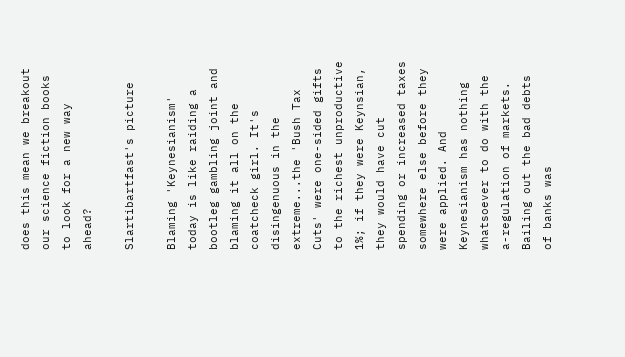does this mean we breakout our science fiction books to look for a new way ahead?

Slartibartfast's picture

Blaming 'Keynesianism' today is like raiding a bootleg gambling joint and blaming it all on the coatcheck girl. It's disingenuous in the extreme...the 'Bush Tax Cuts' were one-sided gifts to the richest unproductive 1%; if they were Keynsian, they would have cut spending or increased taxes somewhere else before they were applied. And Keynesianism has nothing whatsoever to do with the a-regulation of markets. Bailing out the bad debts of banks was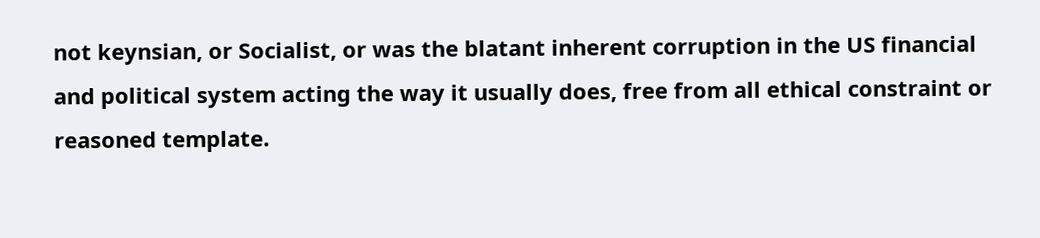not keynsian, or Socialist, or was the blatant inherent corruption in the US financial and political system acting the way it usually does, free from all ethical constraint or reasoned template.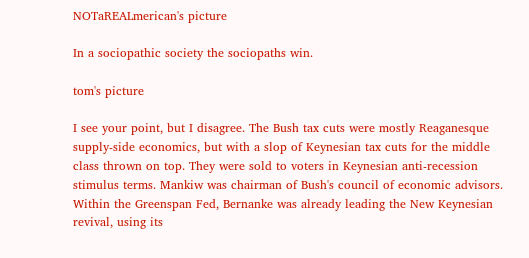NOTaREALmerican's picture

In a sociopathic society the sociopaths win.

tom's picture

I see your point, but I disagree. The Bush tax cuts were mostly Reaganesque supply-side economics, but with a slop of Keynesian tax cuts for the middle class thrown on top. They were sold to voters in Keynesian anti-recession stimulus terms. Mankiw was chairman of Bush's council of economic advisors. Within the Greenspan Fed, Bernanke was already leading the New Keynesian revival, using its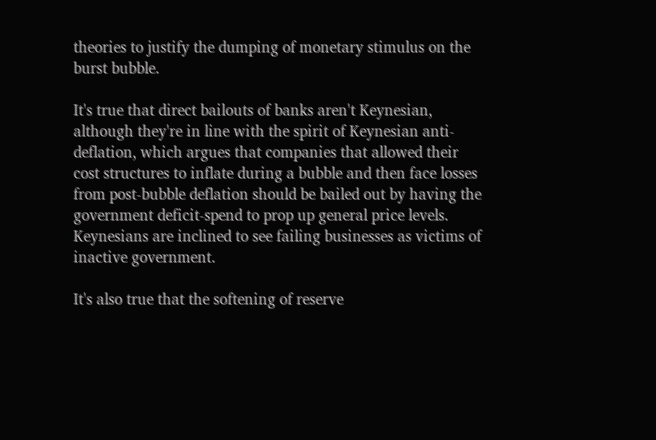theories to justify the dumping of monetary stimulus on the burst bubble.

It's true that direct bailouts of banks aren't Keynesian, although they're in line with the spirit of Keynesian anti-deflation, which argues that companies that allowed their cost structures to inflate during a bubble and then face losses from post-bubble deflation should be bailed out by having the government deficit-spend to prop up general price levels. Keynesians are inclined to see failing businesses as victims of inactive government.

It's also true that the softening of reserve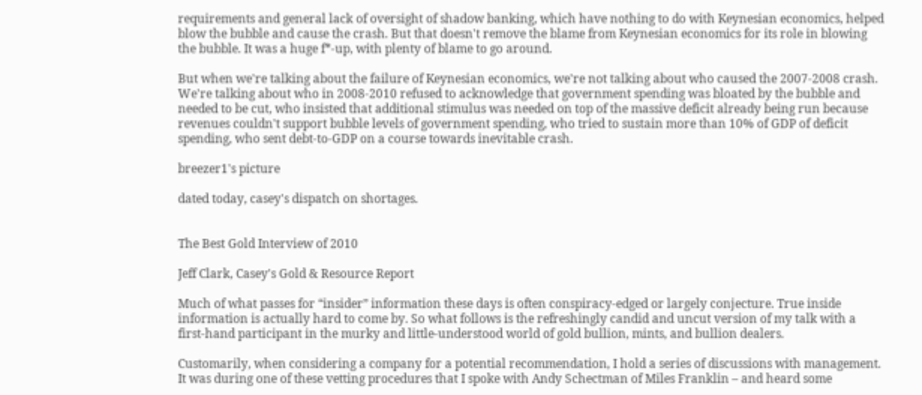requirements and general lack of oversight of shadow banking, which have nothing to do with Keynesian economics, helped blow the bubble and cause the crash. But that doesn't remove the blame from Keynesian economics for its role in blowing the bubble. It was a huge f*-up, with plenty of blame to go around.

But when we're talking about the failure of Keynesian economics, we're not talking about who caused the 2007-2008 crash. We're talking about who in 2008-2010 refused to acknowledge that government spending was bloated by the bubble and needed to be cut, who insisted that additional stimulus was needed on top of the massive deficit already being run because revenues couldn't support bubble levels of government spending, who tried to sustain more than 10% of GDP of deficit spending, who sent debt-to-GDP on a course towards inevitable crash.

breezer1's picture

dated today, casey's dispatch on shortages.


The Best Gold Interview of 2010

Jeff Clark, Casey's Gold & Resource Report

Much of what passes for “insider” information these days is often conspiracy-edged or largely conjecture. True inside information is actually hard to come by. So what follows is the refreshingly candid and uncut version of my talk with a first-hand participant in the murky and little-understood world of gold bullion, mints, and bullion dealers.

Customarily, when considering a company for a potential recommendation, I hold a series of discussions with management. It was during one of these vetting procedures that I spoke with Andy Schectman of Miles Franklin – and heard some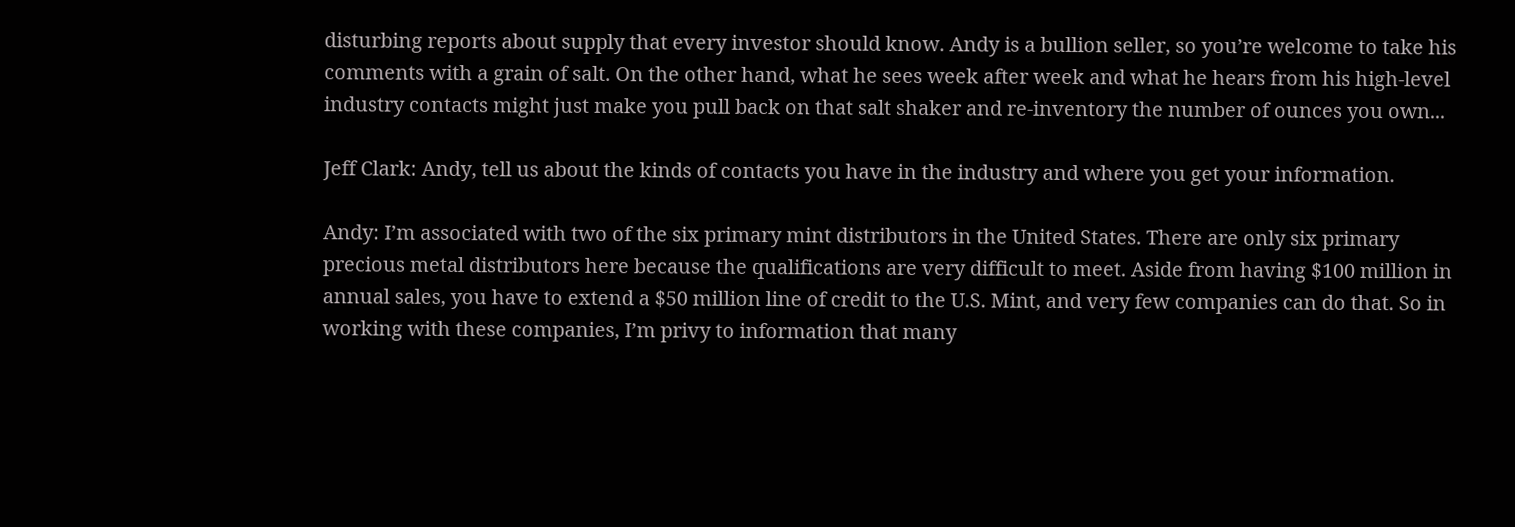disturbing reports about supply that every investor should know. Andy is a bullion seller, so you’re welcome to take his comments with a grain of salt. On the other hand, what he sees week after week and what he hears from his high-level industry contacts might just make you pull back on that salt shaker and re-inventory the number of ounces you own...

Jeff Clark: Andy, tell us about the kinds of contacts you have in the industry and where you get your information.

Andy: I’m associated with two of the six primary mint distributors in the United States. There are only six primary precious metal distributors here because the qualifications are very difficult to meet. Aside from having $100 million in annual sales, you have to extend a $50 million line of credit to the U.S. Mint, and very few companies can do that. So in working with these companies, I’m privy to information that many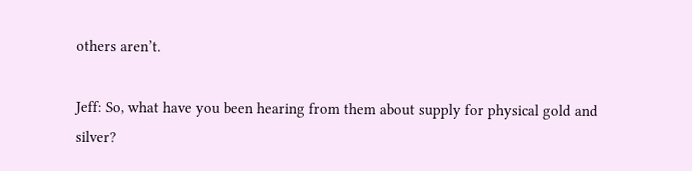others aren’t.

Jeff: So, what have you been hearing from them about supply for physical gold and silver?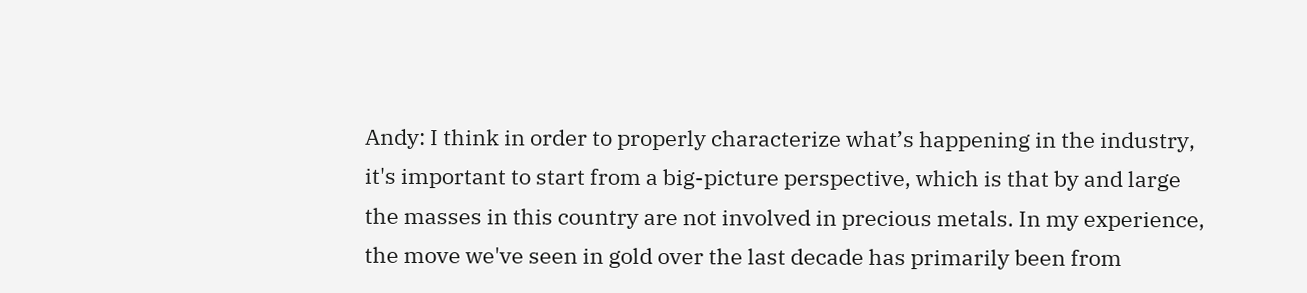Andy: I think in order to properly characterize what’s happening in the industry, it's important to start from a big-picture perspective, which is that by and large the masses in this country are not involved in precious metals. In my experience, the move we've seen in gold over the last decade has primarily been from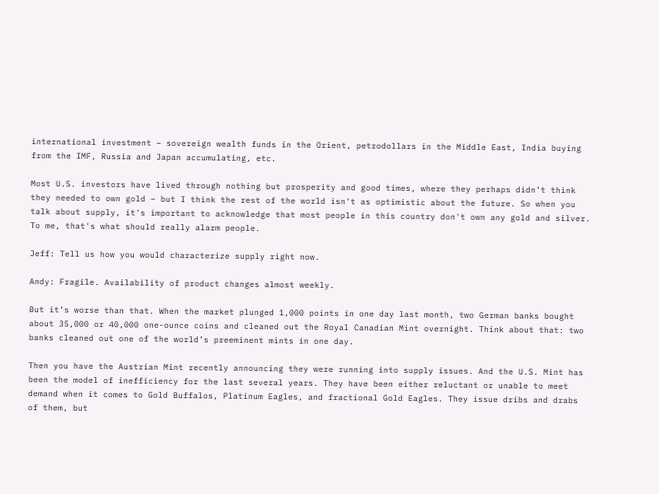international investment – sovereign wealth funds in the Orient, petrodollars in the Middle East, India buying from the IMF, Russia and Japan accumulating, etc.

Most U.S. investors have lived through nothing but prosperity and good times, where they perhaps didn’t think they needed to own gold – but I think the rest of the world isn't as optimistic about the future. So when you talk about supply, it's important to acknowledge that most people in this country don't own any gold and silver. To me, that's what should really alarm people.

Jeff: Tell us how you would characterize supply right now.

Andy: Fragile. Availability of product changes almost weekly.

But it’s worse than that. When the market plunged 1,000 points in one day last month, two German banks bought about 35,000 or 40,000 one-ounce coins and cleaned out the Royal Canadian Mint overnight. Think about that: two banks cleaned out one of the world’s preeminent mints in one day.

Then you have the Austrian Mint recently announcing they were running into supply issues. And the U.S. Mint has been the model of inefficiency for the last several years. They have been either reluctant or unable to meet demand when it comes to Gold Buffalos, Platinum Eagles, and fractional Gold Eagles. They issue dribs and drabs of them, but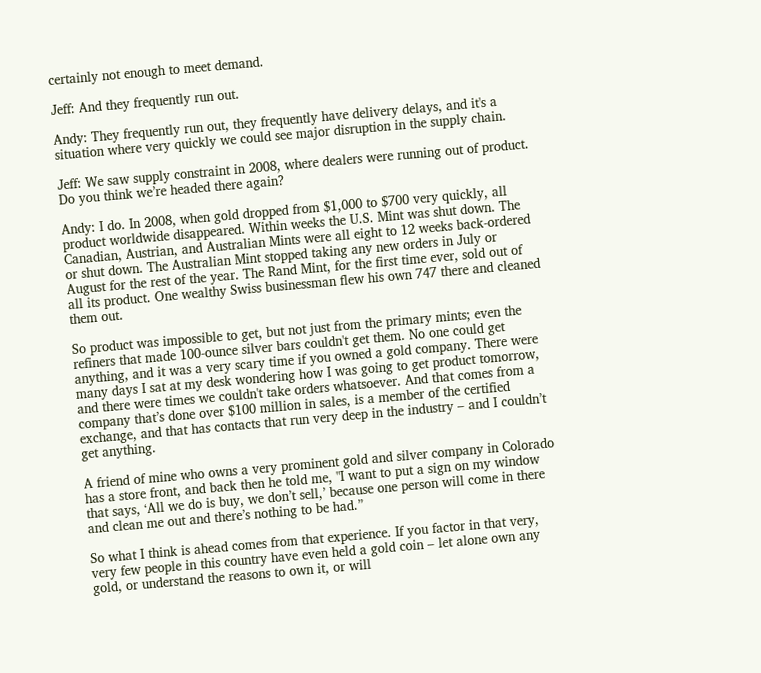certainly not enough to meet demand.

Jeff: And they frequently run out.

Andy: They frequently run out, they frequently have delivery delays, and it's a situation where very quickly we could see major disruption in the supply chain.

Jeff: We saw supply constraint in 2008, where dealers were running out of product. Do you think we’re headed there again?

Andy: I do. In 2008, when gold dropped from $1,000 to $700 very quickly, all product worldwide disappeared. Within weeks the U.S. Mint was shut down. The Canadian, Austrian, and Australian Mints were all eight to 12 weeks back-ordered or shut down. The Australian Mint stopped taking any new orders in July or August for the rest of the year. The Rand Mint, for the first time ever, sold out of all its product. One wealthy Swiss businessman flew his own 747 there and cleaned them out.

So product was impossible to get, but not just from the primary mints; even the refiners that made 100-ounce silver bars couldn't get them. No one could get anything, and it was a very scary time if you owned a gold company. There were many days I sat at my desk wondering how I was going to get product tomorrow, and there were times we couldn't take orders whatsoever. And that comes from a company that’s done over $100 million in sales, is a member of the certified exchange, and that has contacts that run very deep in the industry – and I couldn’t get anything.

A friend of mine who owns a very prominent gold and silver company in Colorado has a store front, and back then he told me, "I want to put a sign on my window that says, ‘All we do is buy, we don’t sell,’ because one person will come in there and clean me out and there’s nothing to be had.”

So what I think is ahead comes from that experience. If you factor in that very, very few people in this country have even held a gold coin – let alone own any gold, or understand the reasons to own it, or will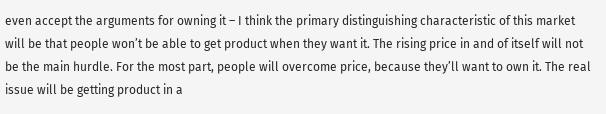even accept the arguments for owning it – I think the primary distinguishing characteristic of this market will be that people won’t be able to get product when they want it. The rising price in and of itself will not be the main hurdle. For the most part, people will overcome price, because they’ll want to own it. The real issue will be getting product in a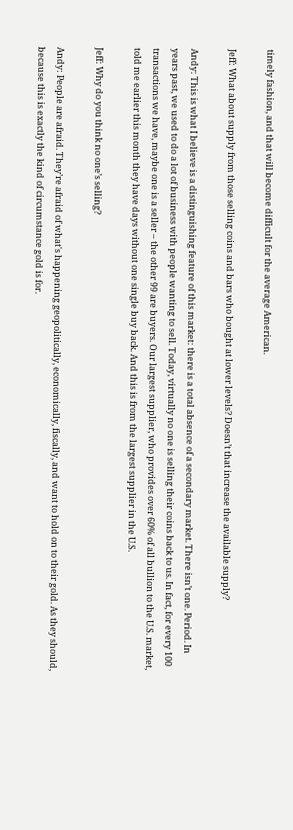timely fashion, and that will become difficult for the average American.

Jeff: What about supply from those selling coins and bars who bought at lower levels? Doesn’t that increase the available supply?

Andy: This is what I believe is a distinguishing feature of this market: there is a total absence of a secondary market. There isn’t one. Period. In years past, we used to do a lot of business with people wanting to sell. Today, virtually no one is selling their coins back to us. In fact, for every 100 transactions we have, maybe one is a seller – the other 99 are buyers. Our largest supplier, who provides over 60% of all bullion to the U.S. market, told me earlier this month they have days without one single buy back. And this is from the largest supplier in the U.S.

Jeff: Why do you think no one’s selling?

Andy: People are afraid. They’re afraid of what's happening geopolitically, economically, fiscally, and want to hold on to their gold. As they should, because this is exactly the kind of circumstance gold is for.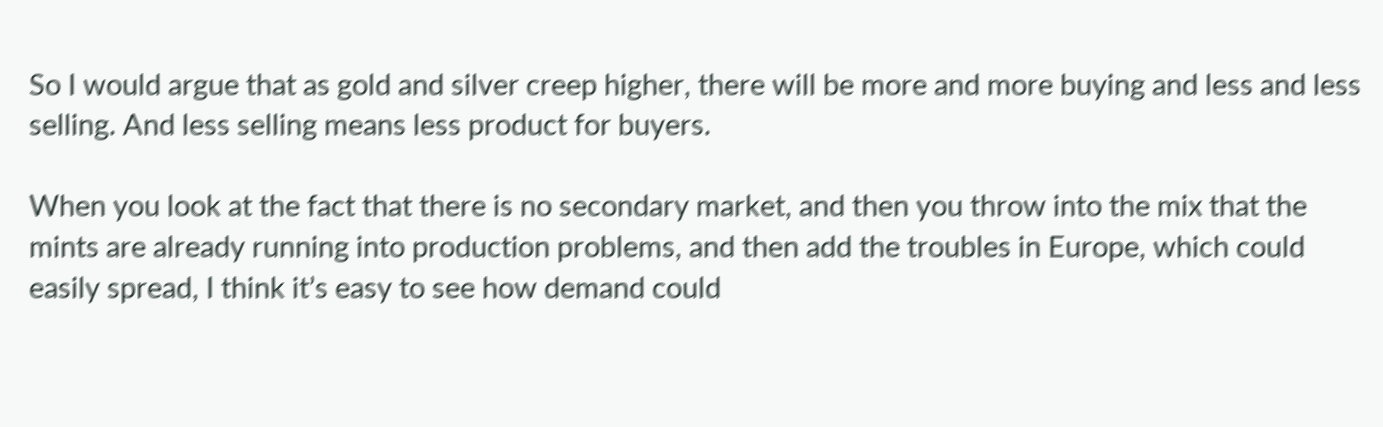So I would argue that as gold and silver creep higher, there will be more and more buying and less and less selling. And less selling means less product for buyers.

When you look at the fact that there is no secondary market, and then you throw into the mix that the mints are already running into production problems, and then add the troubles in Europe, which could easily spread, I think it’s easy to see how demand could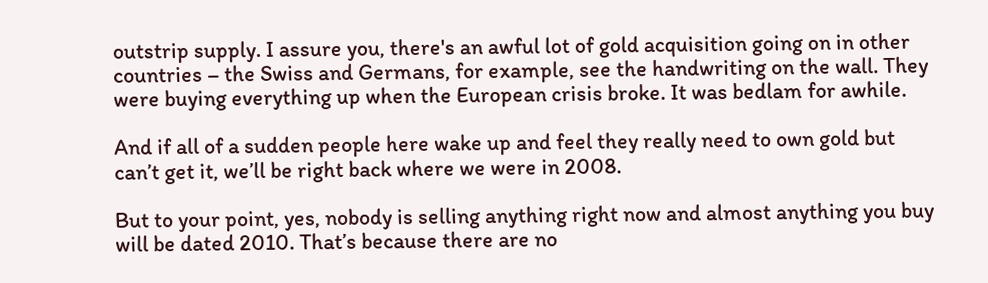outstrip supply. I assure you, there's an awful lot of gold acquisition going on in other countries – the Swiss and Germans, for example, see the handwriting on the wall. They were buying everything up when the European crisis broke. It was bedlam for awhile.

And if all of a sudden people here wake up and feel they really need to own gold but can’t get it, we’ll be right back where we were in 2008.

But to your point, yes, nobody is selling anything right now and almost anything you buy will be dated 2010. That’s because there are no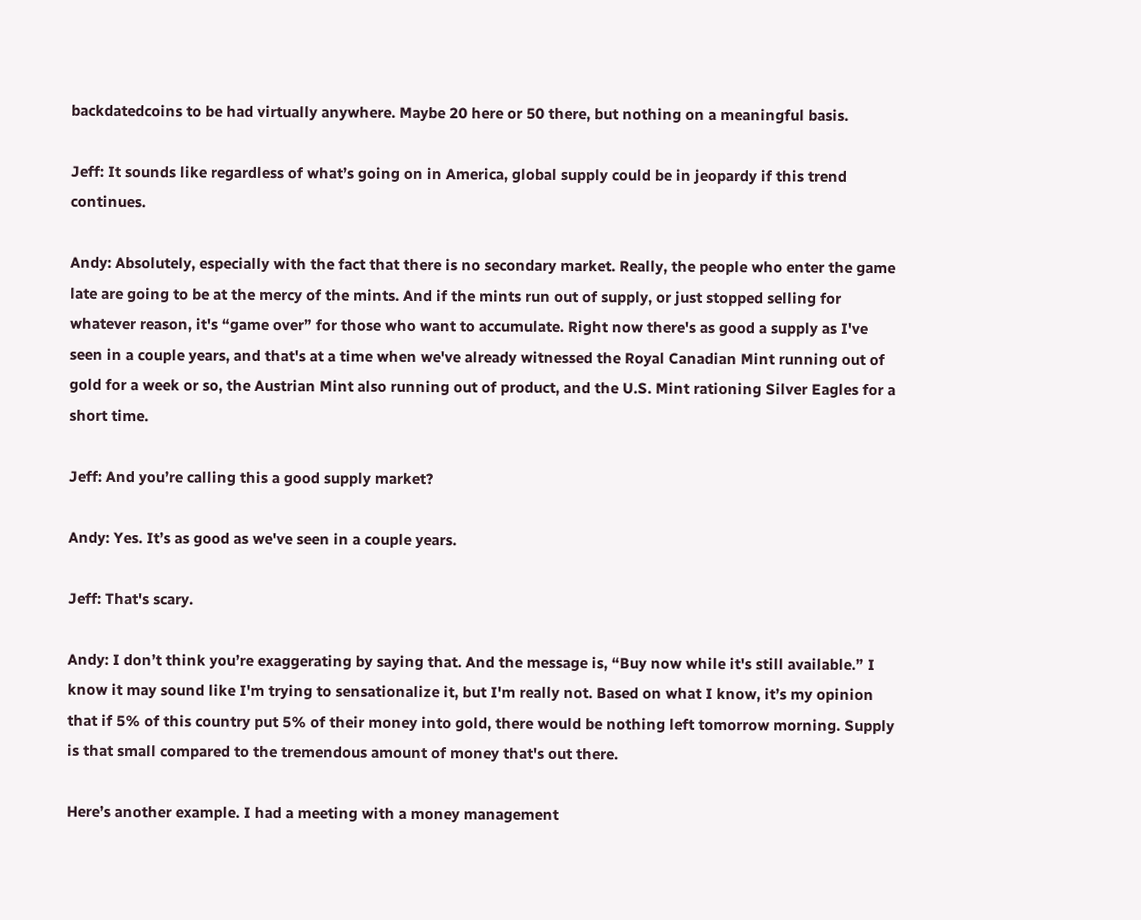backdatedcoins to be had virtually anywhere. Maybe 20 here or 50 there, but nothing on a meaningful basis.

Jeff: It sounds like regardless of what’s going on in America, global supply could be in jeopardy if this trend continues.

Andy: Absolutely, especially with the fact that there is no secondary market. Really, the people who enter the game late are going to be at the mercy of the mints. And if the mints run out of supply, or just stopped selling for whatever reason, it's “game over” for those who want to accumulate. Right now there's as good a supply as I've seen in a couple years, and that's at a time when we've already witnessed the Royal Canadian Mint running out of gold for a week or so, the Austrian Mint also running out of product, and the U.S. Mint rationing Silver Eagles for a short time.

Jeff: And you’re calling this a good supply market?

Andy: Yes. It’s as good as we've seen in a couple years.

Jeff: That's scary.

Andy: I don’t think you’re exaggerating by saying that. And the message is, “Buy now while it's still available.” I know it may sound like I'm trying to sensationalize it, but I'm really not. Based on what I know, it’s my opinion that if 5% of this country put 5% of their money into gold, there would be nothing left tomorrow morning. Supply is that small compared to the tremendous amount of money that's out there.

Here’s another example. I had a meeting with a money management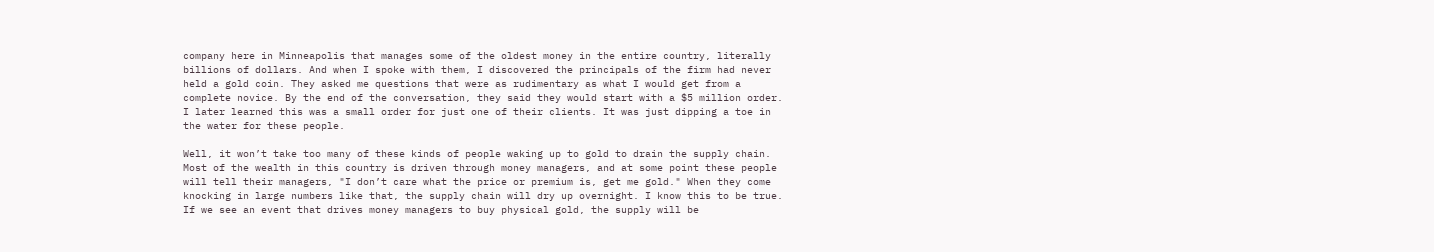company here in Minneapolis that manages some of the oldest money in the entire country, literally billions of dollars. And when I spoke with them, I discovered the principals of the firm had never held a gold coin. They asked me questions that were as rudimentary as what I would get from a complete novice. By the end of the conversation, they said they would start with a $5 million order. I later learned this was a small order for just one of their clients. It was just dipping a toe in the water for these people.

Well, it won’t take too many of these kinds of people waking up to gold to drain the supply chain. Most of the wealth in this country is driven through money managers, and at some point these people will tell their managers, "I don’t care what the price or premium is, get me gold." When they come knocking in large numbers like that, the supply chain will dry up overnight. I know this to be true. If we see an event that drives money managers to buy physical gold, the supply will be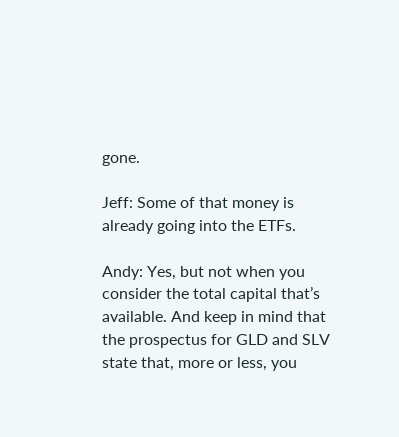gone.

Jeff: Some of that money is already going into the ETFs.

Andy: Yes, but not when you consider the total capital that’s available. And keep in mind that the prospectus for GLD and SLV state that, more or less, you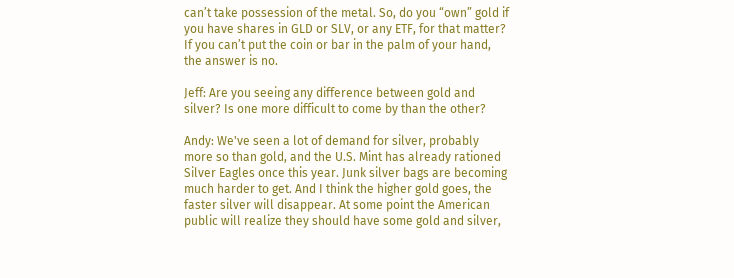can’t take possession of the metal. So, do you “own” gold if you have shares in GLD or SLV, or any ETF, for that matter? If you can’t put the coin or bar in the palm of your hand, the answer is no.

Jeff: Are you seeing any difference between gold and silver? Is one more difficult to come by than the other?

Andy: We've seen a lot of demand for silver, probably more so than gold, and the U.S. Mint has already rationed Silver Eagles once this year. Junk silver bags are becoming much harder to get. And I think the higher gold goes, the faster silver will disappear. At some point the American public will realize they should have some gold and silver,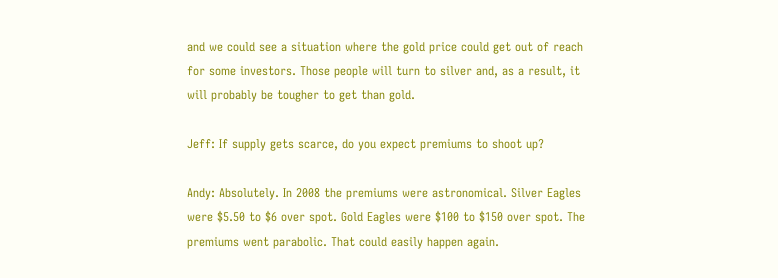and we could see a situation where the gold price could get out of reach for some investors. Those people will turn to silver and, as a result, it will probably be tougher to get than gold.

Jeff: If supply gets scarce, do you expect premiums to shoot up?

Andy: Absolutely. In 2008 the premiums were astronomical. Silver Eagles were $5.50 to $6 over spot. Gold Eagles were $100 to $150 over spot. The premiums went parabolic. That could easily happen again.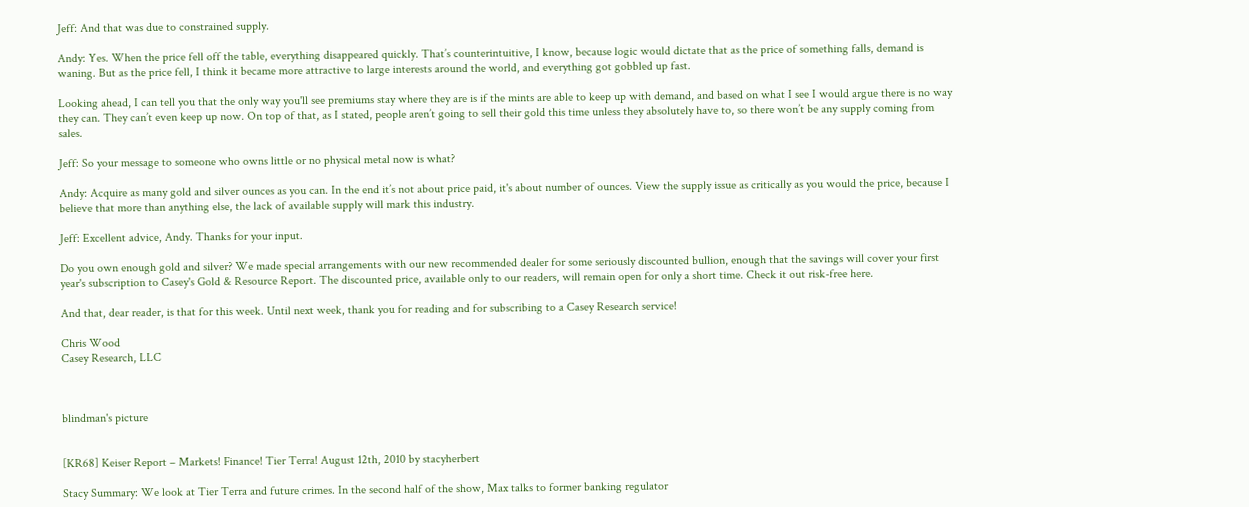Jeff: And that was due to constrained supply.

Andy: Yes. When the price fell off the table, everything disappeared quickly. That’s counterintuitive, I know, because logic would dictate that as the price of something falls, demand is waning. But as the price fell, I think it became more attractive to large interests around the world, and everything got gobbled up fast.

Looking ahead, I can tell you that the only way you'll see premiums stay where they are is if the mints are able to keep up with demand, and based on what I see I would argue there is no way they can. They can’t even keep up now. On top of that, as I stated, people aren’t going to sell their gold this time unless they absolutely have to, so there won’t be any supply coming from sales.

Jeff: So your message to someone who owns little or no physical metal now is what?

Andy: Acquire as many gold and silver ounces as you can. In the end it’s not about price paid, it's about number of ounces. View the supply issue as critically as you would the price, because I believe that more than anything else, the lack of available supply will mark this industry.

Jeff: Excellent advice, Andy. Thanks for your input.

Do you own enough gold and silver? We made special arrangements with our new recommended dealer for some seriously discounted bullion, enough that the savings will cover your first year's subscription to Casey's Gold & Resource Report. The discounted price, available only to our readers, will remain open for only a short time. Check it out risk-free here.

And that, dear reader, is that for this week. Until next week, thank you for reading and for subscribing to a Casey Research service!

Chris Wood
Casey Research, LLC



blindman's picture


[KR68] Keiser Report – Markets! Finance! Tier Terra! August 12th, 2010 by stacyherbert

Stacy Summary: We look at Tier Terra and future crimes. In the second half of the show, Max talks to former banking regulator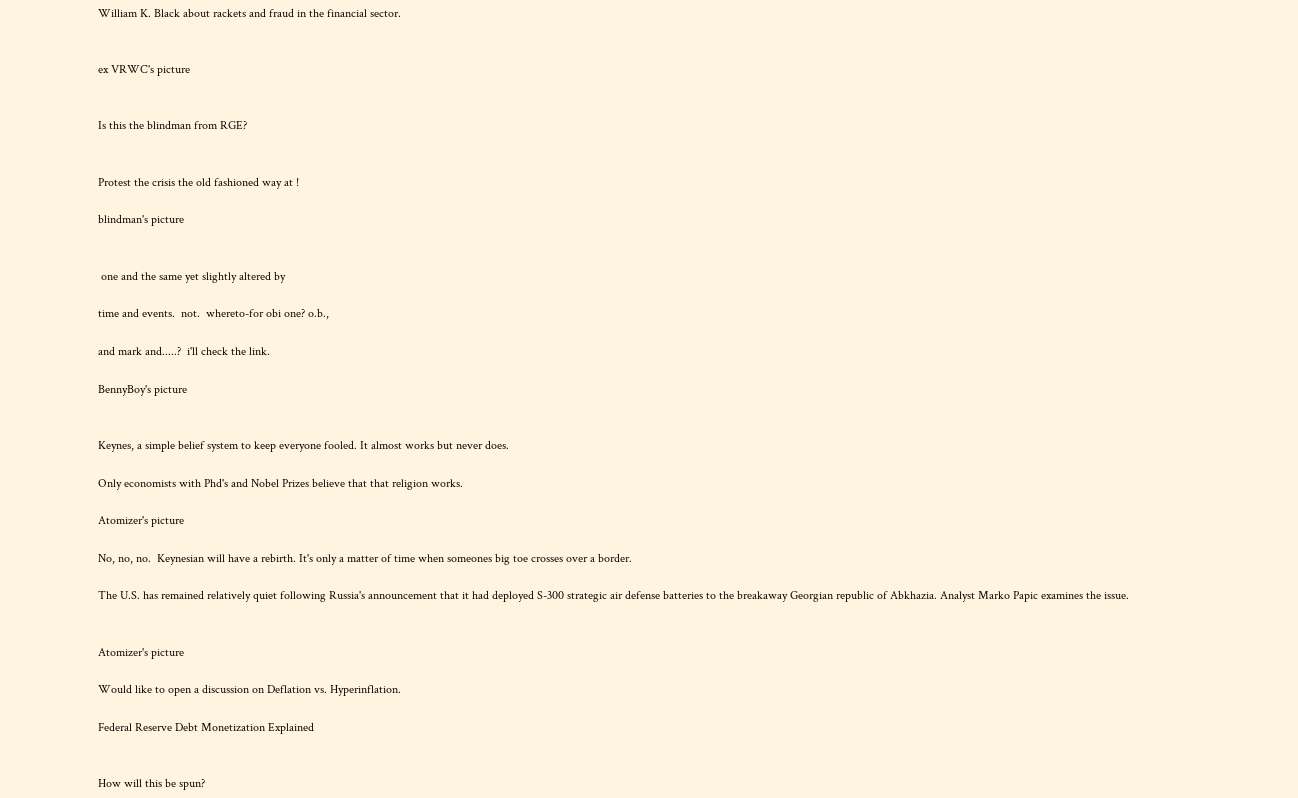William K. Black about rackets and fraud in the financial sector.


ex VRWC's picture


Is this the blindman from RGE?


Protest the crisis the old fashioned way at !

blindman's picture


 one and the same yet slightly altered by

time and events.  not.  whereto-for obi one? o.b.,

and mark and.....?  i'll check the link.

BennyBoy's picture


Keynes, a simple belief system to keep everyone fooled. It almost works but never does.

Only economists with Phd's and Nobel Prizes believe that that religion works.

Atomizer's picture

No, no, no.  Keynesian will have a rebirth. It's only a matter of time when someones big toe crosses over a border.

The U.S. has remained relatively quiet following Russia's announcement that it had deployed S-300 strategic air defense batteries to the breakaway Georgian republic of Abkhazia. Analyst Marko Papic examines the issue.


Atomizer's picture

Would like to open a discussion on Deflation vs. Hyperinflation.

Federal Reserve Debt Monetization Explained


How will this be spun?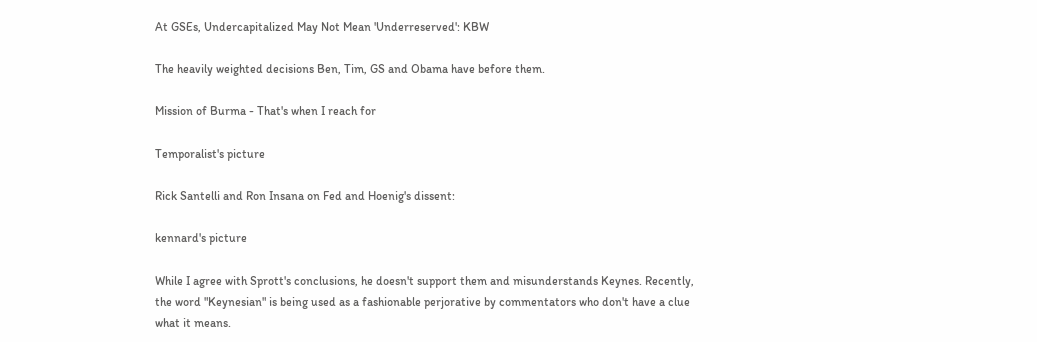At GSEs, Undercapitalized May Not Mean 'Underreserved': KBW

The heavily weighted decisions Ben, Tim, GS and Obama have before them.

Mission of Burma - That's when I reach for

Temporalist's picture

Rick Santelli and Ron Insana on Fed and Hoenig's dissent:

kennard's picture

While I agree with Sprott's conclusions, he doesn't support them and misunderstands Keynes. Recently, the word "Keynesian" is being used as a fashionable perjorative by commentators who don't have a clue what it means.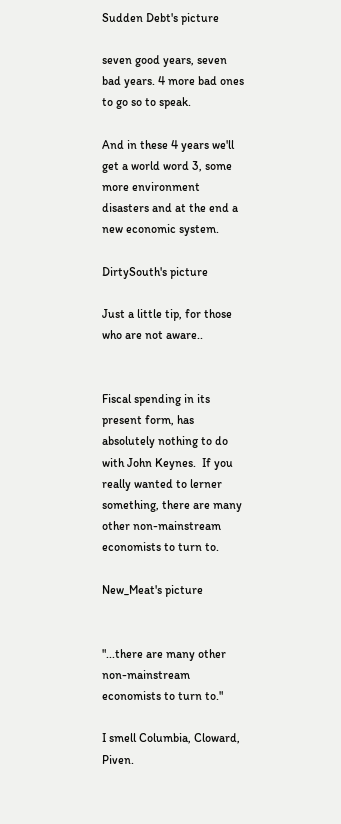Sudden Debt's picture

seven good years, seven bad years. 4 more bad ones to go so to speak.

And in these 4 years we'll get a world word 3, some more environment disasters and at the end a new economic system.

DirtySouth's picture

Just a little tip, for those who are not aware..


Fiscal spending in its present form, has absolutely nothing to do with John Keynes.  If you really wanted to lerner something, there are many other non-mainstream economists to turn to.

New_Meat's picture


"...there are many other non-mainstream economists to turn to."

I smell Columbia, Cloward, Piven.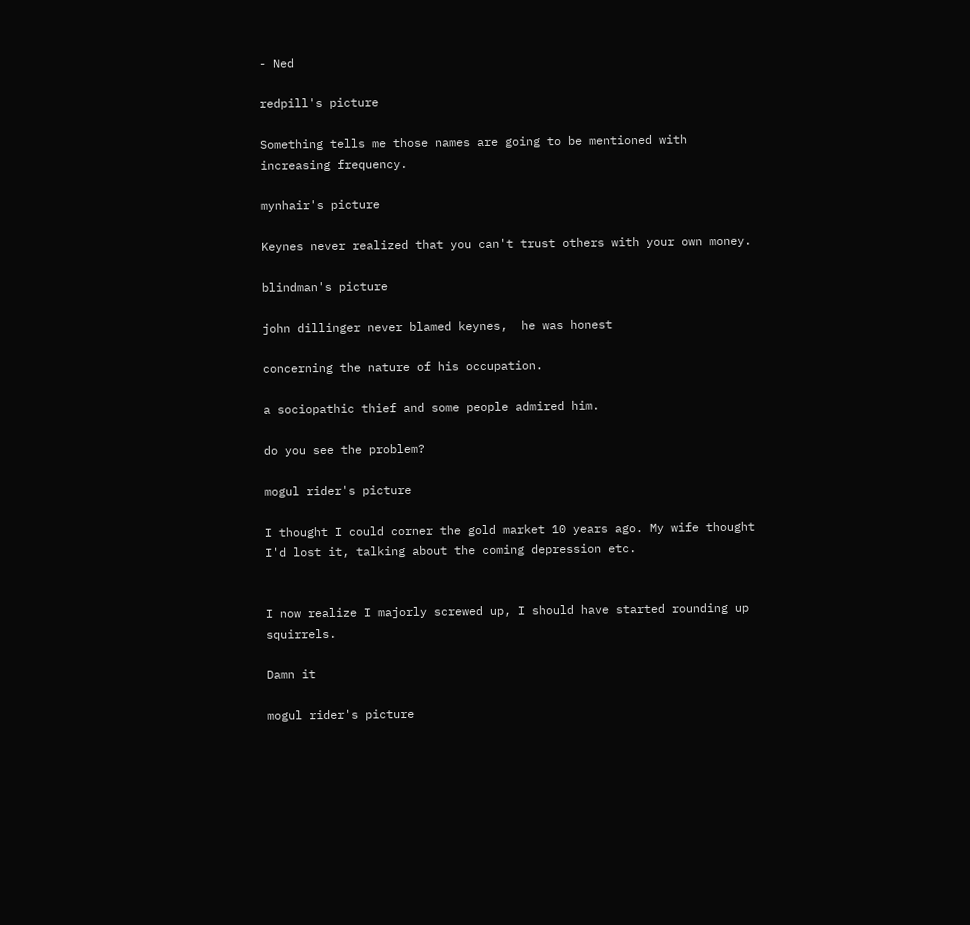- Ned

redpill's picture

Something tells me those names are going to be mentioned with increasing frequency.

mynhair's picture

Keynes never realized that you can't trust others with your own money.

blindman's picture

john dillinger never blamed keynes,  he was honest

concerning the nature of his occupation.

a sociopathic thief and some people admired him.

do you see the problem?

mogul rider's picture

I thought I could corner the gold market 10 years ago. My wife thought I'd lost it, talking about the coming depression etc.


I now realize I majorly screwed up, I should have started rounding up squirrels.

Damn it

mogul rider's picture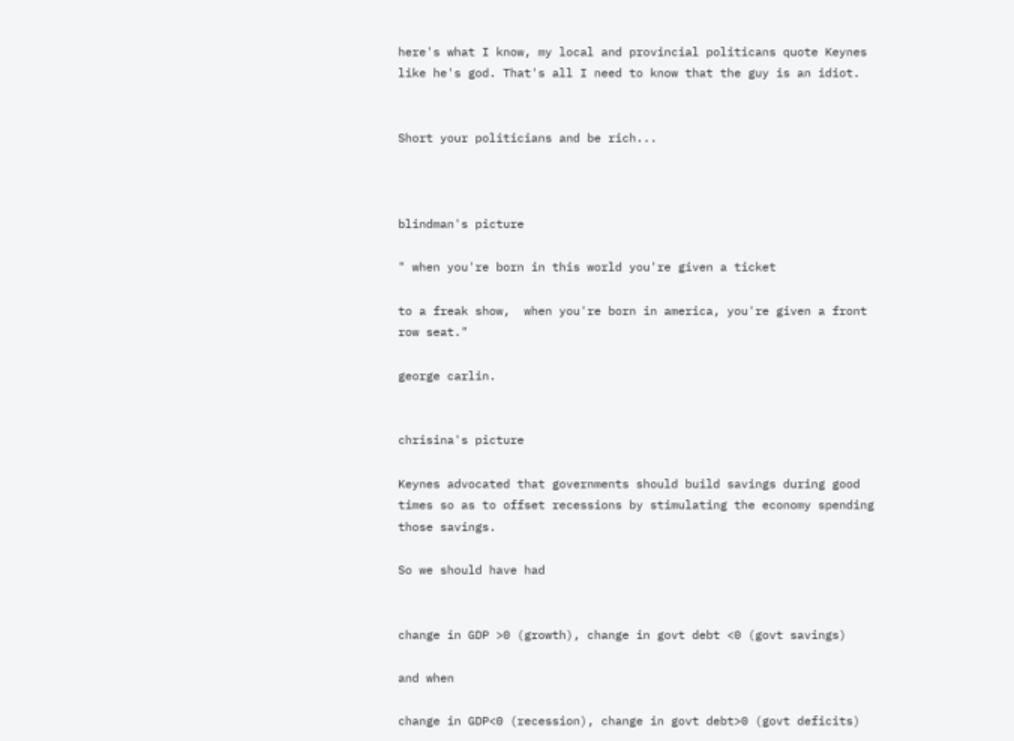here's what I know, my local and provincial politicans quote Keynes like he's god. That's all I need to know that the guy is an idiot.


Short your politicians and be rich...



blindman's picture

" when you're born in this world you're given a ticket

to a freak show,  when you're born in america, you're given a front row seat."

george carlin.


chrisina's picture

Keynes advocated that governments should build savings during good times so as to offset recessions by stimulating the economy spending those savings.

So we should have had


change in GDP >0 (growth), change in govt debt <0 (govt savings)

and when

change in GDP<0 (recession), change in govt debt>0 (govt deficits)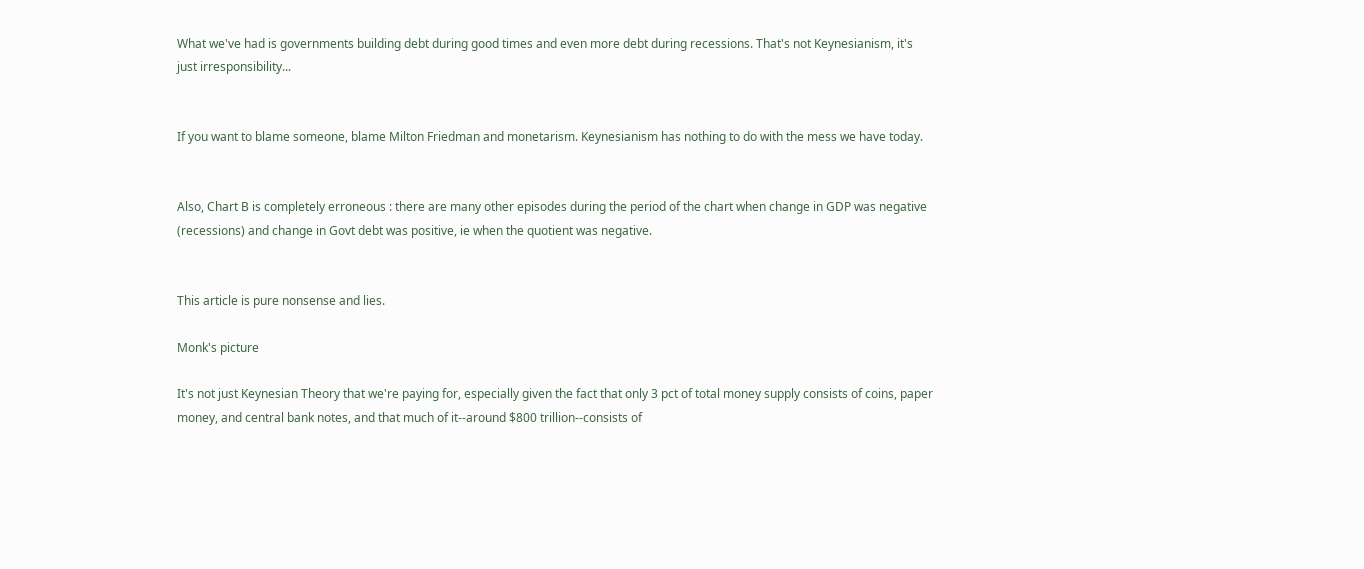What we've had is governments building debt during good times and even more debt during recessions. That's not Keynesianism, it's just irresponsibility...


If you want to blame someone, blame Milton Friedman and monetarism. Keynesianism has nothing to do with the mess we have today.


Also, Chart B is completely erroneous : there are many other episodes during the period of the chart when change in GDP was negative (recessions) and change in Govt debt was positive, ie when the quotient was negative.


This article is pure nonsense and lies.

Monk's picture

It's not just Keynesian Theory that we're paying for, especially given the fact that only 3 pct of total money supply consists of coins, paper money, and central bank notes, and that much of it--around $800 trillion--consists of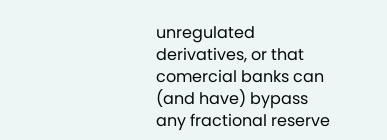unregulated derivatives, or that comercial banks can (and have) bypass any fractional reserve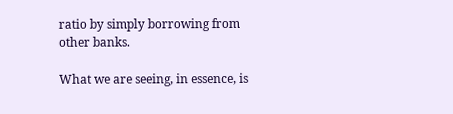ratio by simply borrowing from other banks.

What we are seeing, in essence, is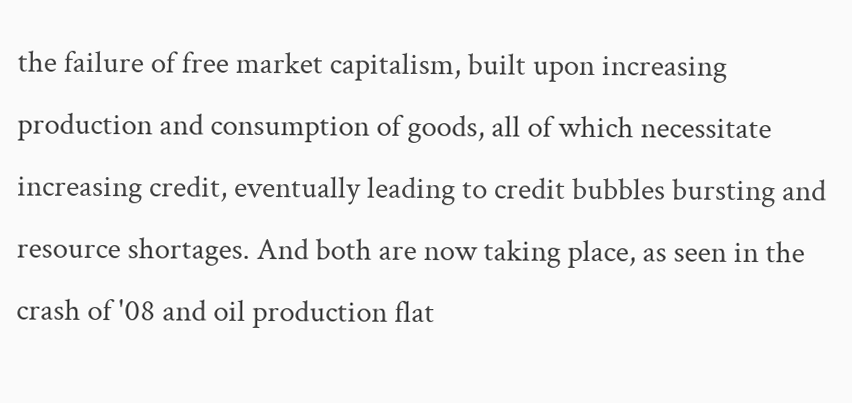the failure of free market capitalism, built upon increasing production and consumption of goods, all of which necessitate increasing credit, eventually leading to credit bubbles bursting and resource shortages. And both are now taking place, as seen in the crash of '08 and oil production flat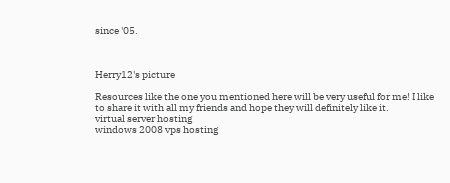since '05.



Herry12's picture

Resources like the one you mentioned here will be very useful for me! I like to share it with all my friends and hope they will definitely like it.
virtual server hosting
windows 2008 vps hosting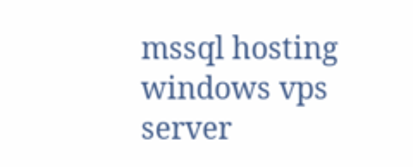mssql hosting
windows vps server